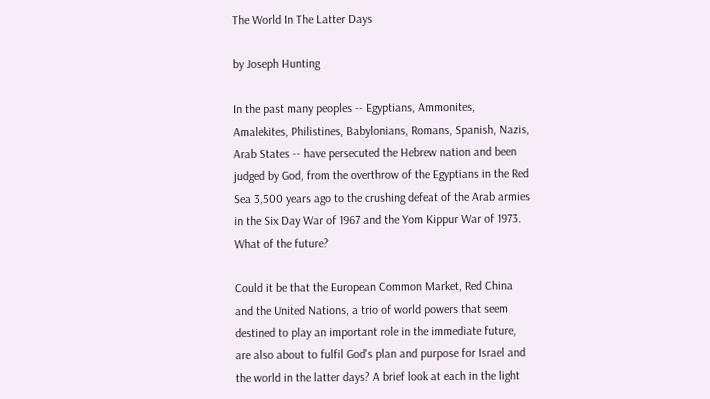The World In The Latter Days

by Joseph Hunting

In the past many peoples -- Egyptians, Ammonites, Amalekites, Philistines, Babylonians, Romans, Spanish, Nazis, Arab States -- have persecuted the Hebrew nation and been judged by God, from the overthrow of the Egyptians in the Red Sea 3,500 years ago to the crushing defeat of the Arab armies in the Six Day War of 1967 and the Yom Kippur War of 1973. What of the future?

Could it be that the European Common Market, Red China and the United Nations, a trio of world powers that seem destined to play an important role in the immediate future, are also about to fulfil God's plan and purpose for Israel and the world in the latter days? A brief look at each in the light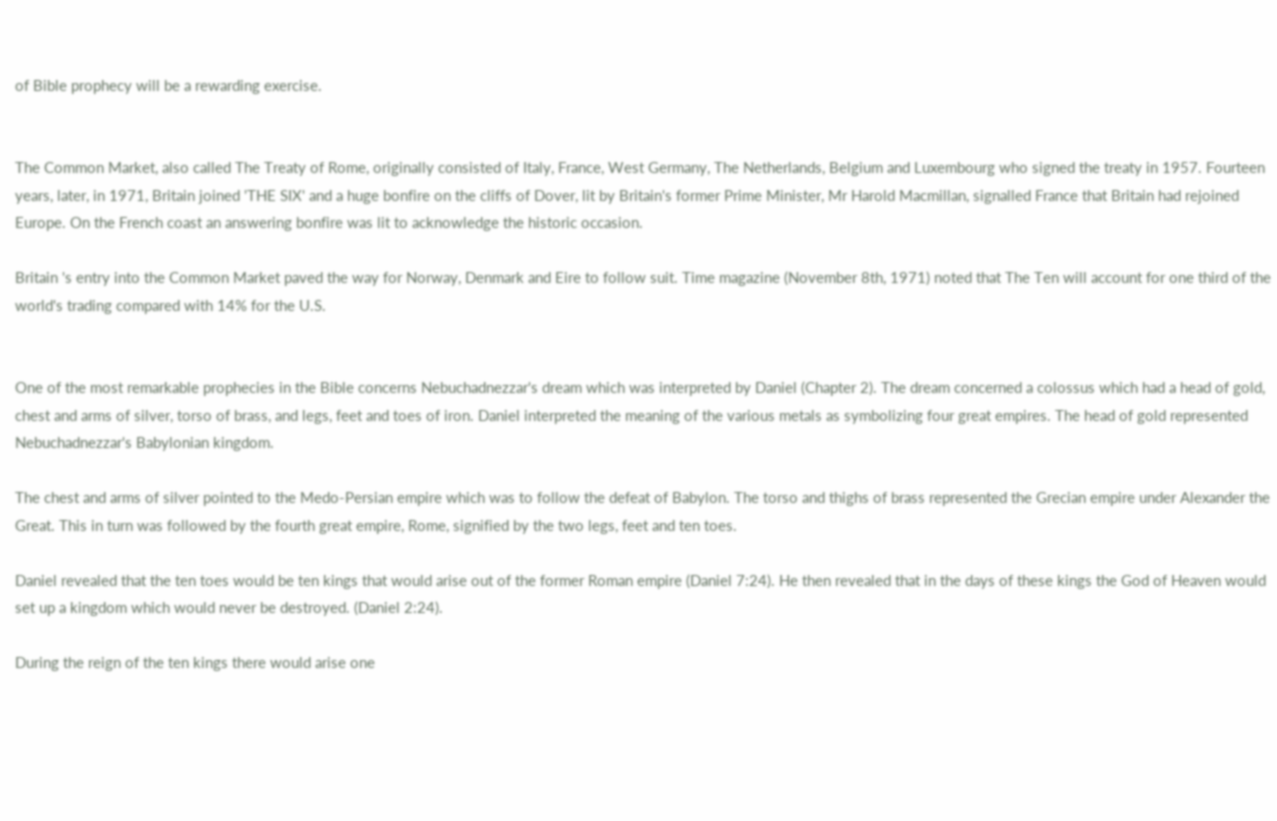of Bible prophecy will be a rewarding exercise.


The Common Market, also called The Treaty of Rome, originally consisted of Italy, France, West Germany, The Netherlands, Belgium and Luxembourg who signed the treaty in 1957. Fourteen years, later, in 1971, Britain joined 'THE SIX' and a huge bonfire on the cliffs of Dover, lit by Britain's former Prime Minister, Mr Harold Macmillan, signalled France that Britain had rejoined Europe. On the French coast an answering bonfire was lit to acknowledge the historic occasion.

Britain 's entry into the Common Market paved the way for Norway, Denmark and Eire to follow suit. Time magazine (November 8th, 1971) noted that The Ten will account for one third of the world's trading compared with 14% for the U.S.


One of the most remarkable prophecies in the Bible concerns Nebuchadnezzar's dream which was interpreted by Daniel (Chapter 2). The dream concerned a colossus which had a head of gold, chest and arms of silver, torso of brass, and legs, feet and toes of iron. Daniel interpreted the meaning of the various metals as symbolizing four great empires. The head of gold represented Nebuchadnezzar's Babylonian kingdom.

The chest and arms of silver pointed to the Medo-Persian empire which was to follow the defeat of Babylon. The torso and thighs of brass represented the Grecian empire under Alexander the Great. This in turn was followed by the fourth great empire, Rome, signified by the two legs, feet and ten toes.

Daniel revealed that the ten toes would be ten kings that would arise out of the former Roman empire (Daniel 7:24). He then revealed that in the days of these kings the God of Heaven would set up a kingdom which would never be destroyed. (Daniel 2:24).

During the reign of the ten kings there would arise one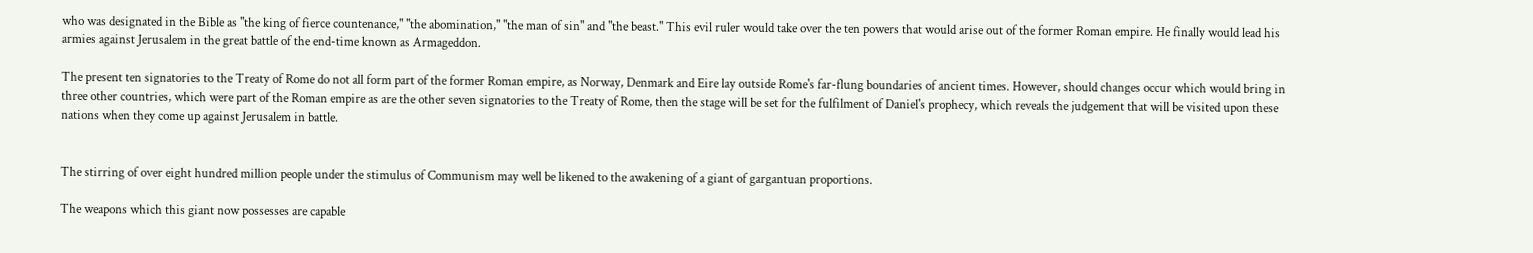who was designated in the Bible as "the king of fierce countenance," "the abomination," "the man of sin" and "the beast." This evil ruler would take over the ten powers that would arise out of the former Roman empire. He finally would lead his armies against Jerusalem in the great battle of the end-time known as Armageddon.

The present ten signatories to the Treaty of Rome do not all form part of the former Roman empire, as Norway, Denmark and Eire lay outside Rome's far-flung boundaries of ancient times. However, should changes occur which would bring in three other countries, which were part of the Roman empire as are the other seven signatories to the Treaty of Rome, then the stage will be set for the fulfilment of Daniel's prophecy, which reveals the judgement that will be visited upon these nations when they come up against Jerusalem in battle.


The stirring of over eight hundred million people under the stimulus of Communism may well be likened to the awakening of a giant of gargantuan proportions.

The weapons which this giant now possesses are capable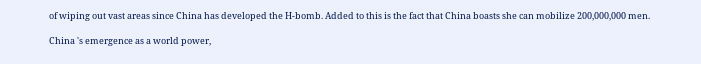of wiping out vast areas since China has developed the H-bomb. Added to this is the fact that China boasts she can mobilize 200,000,000 men.

China 's emergence as a world power,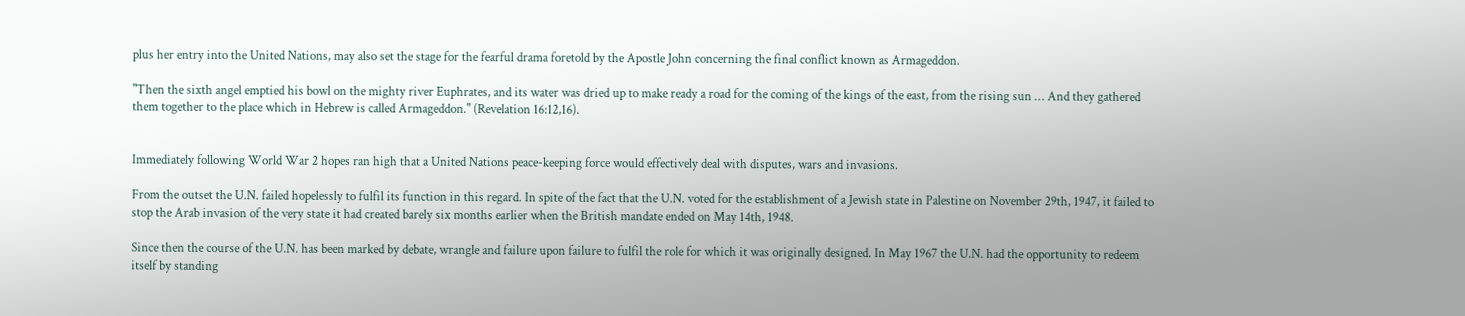plus her entry into the United Nations, may also set the stage for the fearful drama foretold by the Apostle John concerning the final conflict known as Armageddon.

"Then the sixth angel emptied his bowl on the mighty river Euphrates, and its water was dried up to make ready a road for the coming of the kings of the east, from the rising sun … And they gathered them together to the place which in Hebrew is called Armageddon." (Revelation 16:12,16).


Immediately following World War 2 hopes ran high that a United Nations peace-keeping force would effectively deal with disputes, wars and invasions.

From the outset the U.N. failed hopelessly to fulfil its function in this regard. In spite of the fact that the U.N. voted for the establishment of a Jewish state in Palestine on November 29th, 1947, it failed to stop the Arab invasion of the very state it had created barely six months earlier when the British mandate ended on May 14th, 1948.

Since then the course of the U.N. has been marked by debate, wrangle and failure upon failure to fulfil the role for which it was originally designed. In May 1967 the U.N. had the opportunity to redeem itself by standing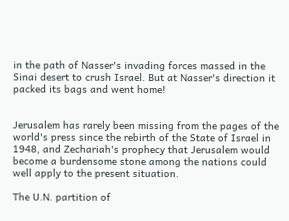in the path of Nasser's invading forces massed in the Sinai desert to crush Israel. But at Nasser's direction it packed its bags and went home!


Jerusalem has rarely been missing from the pages of the world's press since the rebirth of the State of Israel in 1948, and Zechariah's prophecy that Jerusalem would become a burdensome stone among the nations could well apply to the present situation.

The U.N. partition of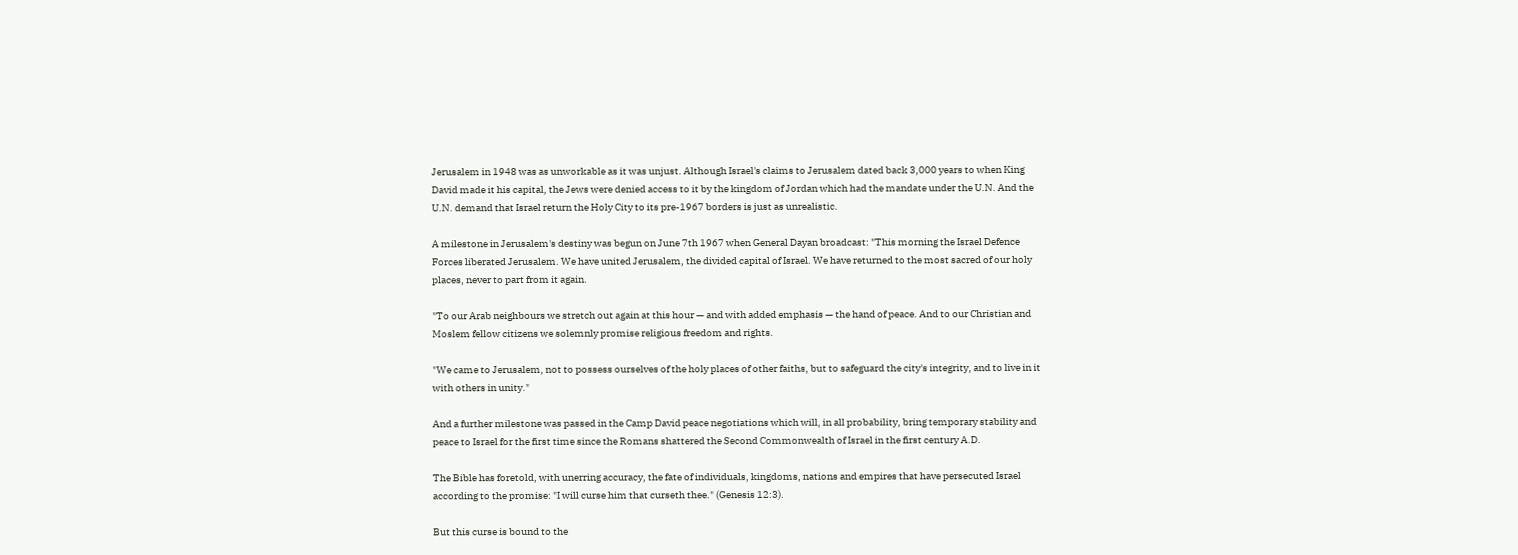Jerusalem in 1948 was as unworkable as it was unjust. Although Israel's claims to Jerusalem dated back 3,000 years to when King David made it his capital, the Jews were denied access to it by the kingdom of Jordan which had the mandate under the U.N. And the U.N. demand that Israel return the Holy City to its pre-1967 borders is just as unrealistic.

A milestone in Jerusalem's destiny was begun on June 7th 1967 when General Dayan broadcast: "This morning the Israel Defence Forces liberated Jerusalem. We have united Jerusalem, the divided capital of Israel. We have returned to the most sacred of our holy places, never to part from it again.

"To our Arab neighbours we stretch out again at this hour — and with added emphasis — the hand of peace. And to our Christian and Moslem fellow citizens we solemnly promise religious freedom and rights.

"We came to Jerusalem, not to possess ourselves of the holy places of other faiths, but to safeguard the city's integrity, and to live in it with others in unity."

And a further milestone was passed in the Camp David peace negotiations which will, in all probability, bring temporary stability and peace to Israel for the first time since the Romans shattered the Second Commonwealth of Israel in the first century A.D.

The Bible has foretold, with unerring accuracy, the fate of individuals, kingdoms, nations and empires that have persecuted Israel according to the promise: "I will curse him that curseth thee." (Genesis 12:3).

But this curse is bound to the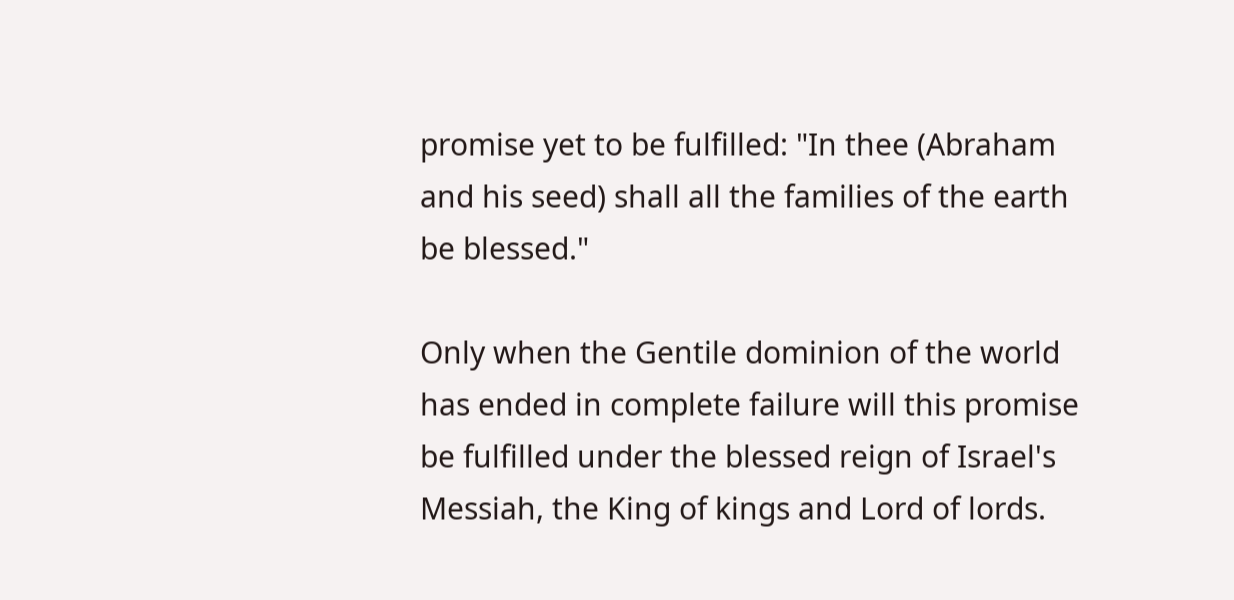promise yet to be fulfilled: "In thee (Abraham and his seed) shall all the families of the earth be blessed."

Only when the Gentile dominion of the world has ended in complete failure will this promise be fulfilled under the blessed reign of Israel's Messiah, the King of kings and Lord of lords.